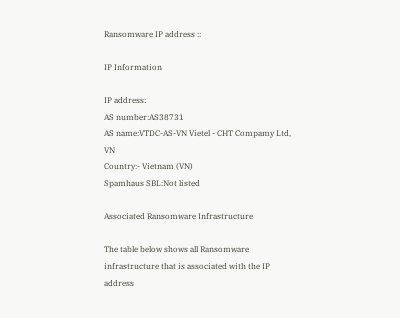Ransomware IP address ::

IP Information

IP address:
AS number:AS38731
AS name:VTDC-AS-VN Vietel - CHT Compamy Ltd, VN
Country:- Vietnam (VN)
Spamhaus SBL:Not listed

Associated Ransomware Infrastructure

The table below shows all Ransomware infrastructure that is associated with the IP address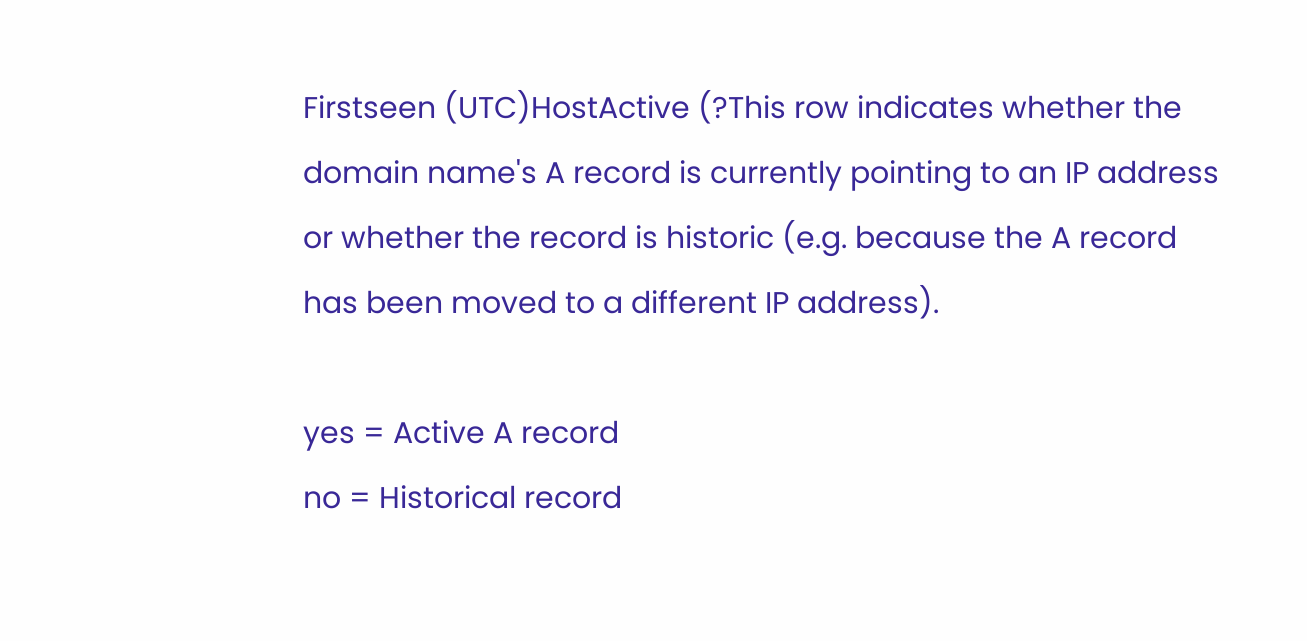Firstseen (UTC)HostActive (?This row indicates whether the domain name's A record is currently pointing to an IP address or whether the record is historic (e.g. because the A record has been moved to a different IP address).

yes = Active A record
no = Historical record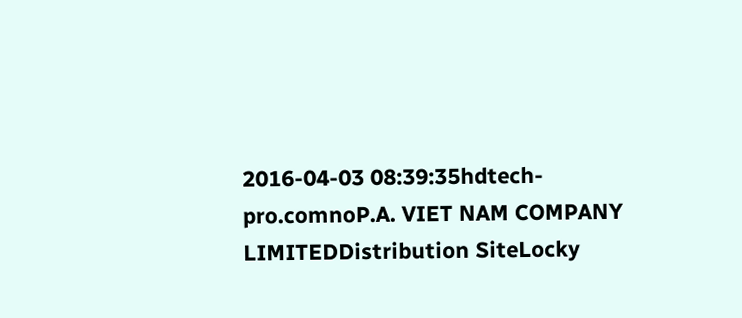2016-04-03 08:39:35hdtech-pro.comnoP.A. VIET NAM COMPANY LIMITEDDistribution SiteLocky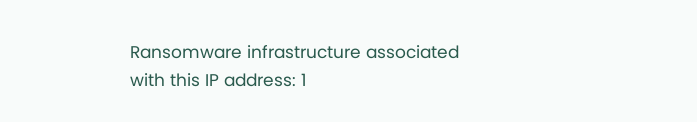Ransomware infrastructure associated with this IP address: 1